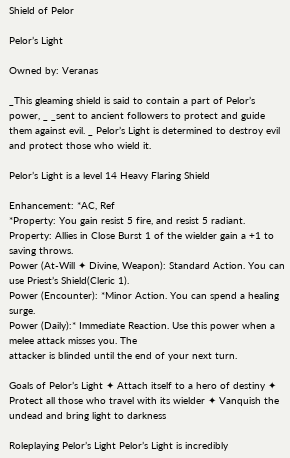Shield of Pelor

Pelor’s Light

Owned by: Veranas

_This gleaming shield is said to contain a part of Pelor’s power, _ _sent to ancient followers to protect and guide them against evil. _ Pelor’s Light is determined to destroy evil and protect those who wield it.

Pelor’s Light is a level 14 Heavy Flaring Shield

Enhancement: *AC, Ref
*Property: You gain resist 5 fire, and resist 5 radiant.
Property: Allies in Close Burst 1 of the wielder gain a +1 to saving throws.
Power (At-Will ✦ Divine, Weapon): Standard Action. You can use Priest’s Shield(Cleric 1).
Power (Encounter): *Minor Action. You can spend a healing surge.
Power (Daily):* Immediate Reaction. Use this power when a melee attack misses you. The
attacker is blinded until the end of your next turn.

Goals of Pelor’s Light ✦ Attach itself to a hero of destiny ✦ Protect all those who travel with its wielder ✦ Vanquish the undead and bring light to darkness

Roleplaying Pelor’s Light Pelor’s Light is incredibly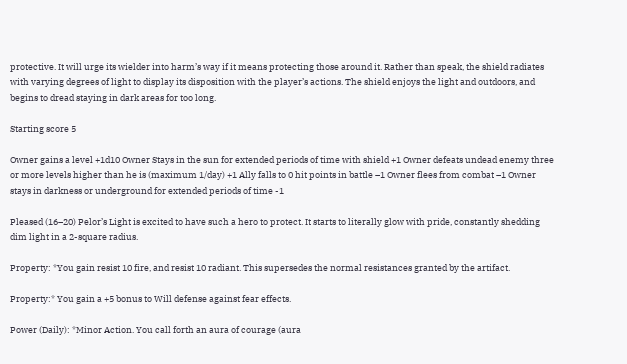protective. It will urge its wielder into harm’s way if it means protecting those around it. Rather than speak, the shield radiates with varying degrees of light to display its disposition with the player’s actions. The shield enjoys the light and outdoors, and begins to dread staying in dark areas for too long.

Starting score 5

Owner gains a level +1d10 Owner Stays in the sun for extended periods of time with shield +1 Owner defeats undead enemy three or more levels higher than he is (maximum 1/day) +1 Ally falls to 0 hit points in battle –1 Owner flees from combat –1 Owner stays in darkness or underground for extended periods of time -1

Pleased (16–20) Pelor’s Light is excited to have such a hero to protect. It starts to literally glow with pride, constantly shedding dim light in a 2-square radius.

Property: *You gain resist 10 fire, and resist 10 radiant. This supersedes the normal resistances granted by the artifact.

Property:* You gain a +5 bonus to Will defense against fear effects.

Power (Daily): *Minor Action. You call forth an aura of courage (aura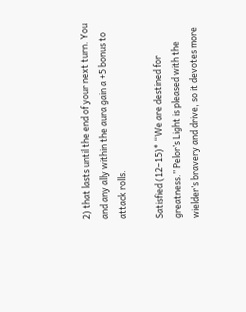2) that lasts until the end of your next turn. You and any ally within the aura gain a +5 bonus to attack rolls.

Satisfied (12–15)* “We are destined for greatness.” Pelor’s Light is pleased with the wielder’s bravery and drive, so it devotes more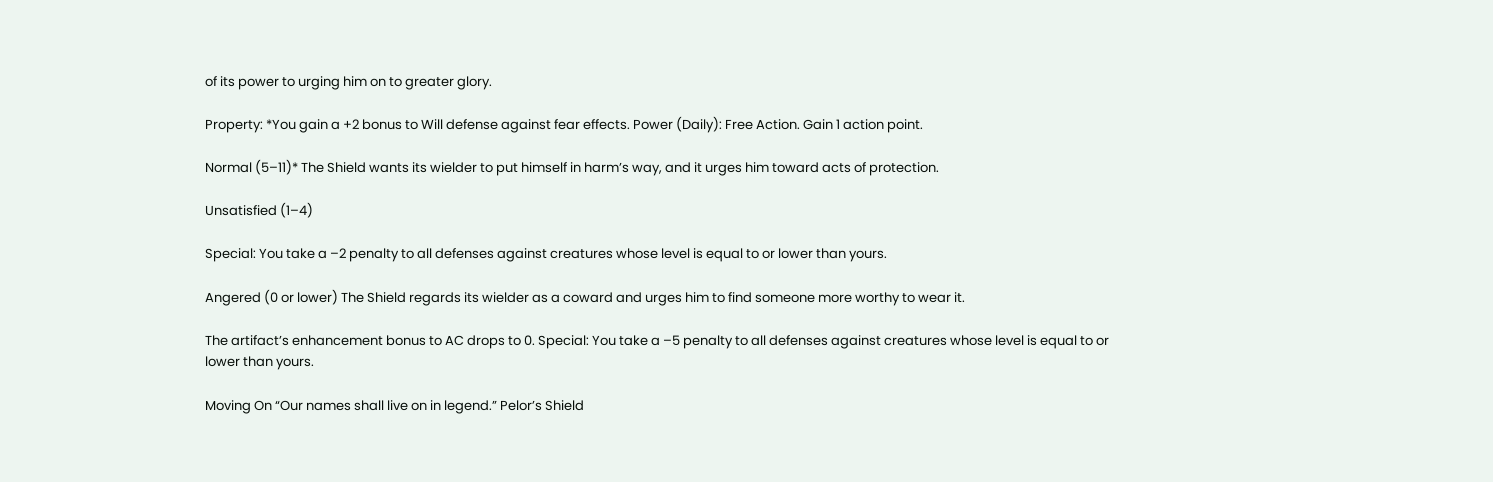of its power to urging him on to greater glory.

Property: *You gain a +2 bonus to Will defense against fear effects. Power (Daily): Free Action. Gain 1 action point.

Normal (5–11)* The Shield wants its wielder to put himself in harm’s way, and it urges him toward acts of protection.

Unsatisfied (1–4)

Special: You take a –2 penalty to all defenses against creatures whose level is equal to or lower than yours.

Angered (0 or lower) The Shield regards its wielder as a coward and urges him to find someone more worthy to wear it.

The artifact’s enhancement bonus to AC drops to 0. Special: You take a –5 penalty to all defenses against creatures whose level is equal to or lower than yours.

Moving On “Our names shall live on in legend.” Pelor’s Shield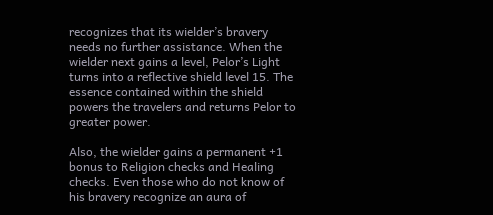recognizes that its wielder’s bravery needs no further assistance. When the wielder next gains a level, Pelor’s Light turns into a reflective shield level 15. The essence contained within the shield powers the travelers and returns Pelor to greater power.

Also, the wielder gains a permanent +1 bonus to Religion checks and Healing checks. Even those who do not know of his bravery recognize an aura of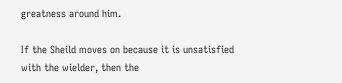greatness around him.

If the Sheild moves on because it is unsatisfied with the wielder, then the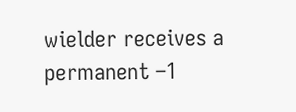wielder receives a permanent –1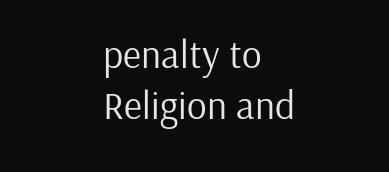penalty to Religion and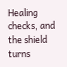Healing checks, and the shield turns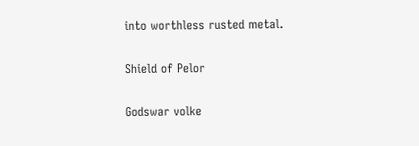into worthless rusted metal.

Shield of Pelor

Godswar volke